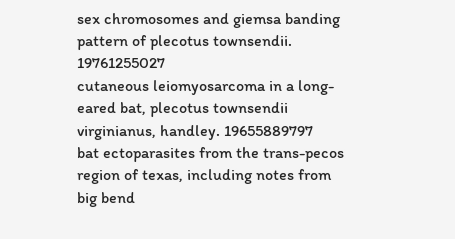sex chromosomes and giemsa banding pattern of plecotus townsendii. 19761255027
cutaneous leiomyosarcoma in a long-eared bat, plecotus townsendii virginianus, handley. 19655889797
bat ectoparasites from the trans-pecos region of texas, including notes from big bend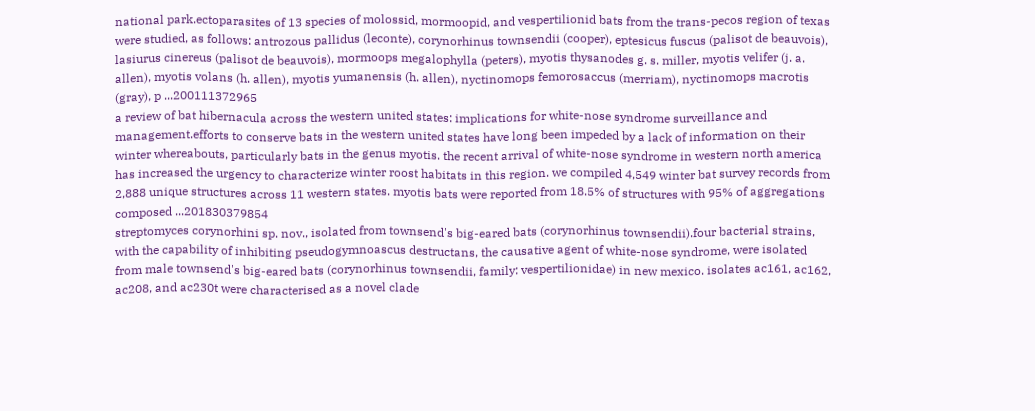national park.ectoparasites of 13 species of molossid, mormoopid, and vespertilionid bats from the trans-pecos region of texas were studied, as follows: antrozous pallidus (leconte), corynorhinus townsendii (cooper), eptesicus fuscus (palisot de beauvois), lasiurus cinereus (palisot de beauvois), mormoops megalophylla (peters), myotis thysanodes g. s. miller, myotis velifer (j. a. allen), myotis volans (h. allen), myotis yumanensis (h. allen), nyctinomops femorosaccus (merriam), nyctinomops macrotis (gray), p ...200111372965
a review of bat hibernacula across the western united states: implications for white-nose syndrome surveillance and management.efforts to conserve bats in the western united states have long been impeded by a lack of information on their winter whereabouts, particularly bats in the genus myotis. the recent arrival of white-nose syndrome in western north america has increased the urgency to characterize winter roost habitats in this region. we compiled 4,549 winter bat survey records from 2,888 unique structures across 11 western states. myotis bats were reported from 18.5% of structures with 95% of aggregations composed ...201830379854
streptomyces corynorhini sp. nov., isolated from townsend's big-eared bats (corynorhinus townsendii).four bacterial strains, with the capability of inhibiting pseudogymnoascus destructans, the causative agent of white-nose syndrome, were isolated from male townsend's big-eared bats (corynorhinus townsendii, family: vespertilionidae) in new mexico. isolates ac161, ac162, ac208, and ac230t were characterised as a novel clade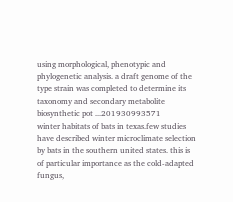using morphological, phenotypic and phylogenetic analysis. a draft genome of the type strain was completed to determine its taxonomy and secondary metabolite biosynthetic pot ...201930993571
winter habitats of bats in texas.few studies have described winter microclimate selection by bats in the southern united states. this is of particular importance as the cold-adapted fungus,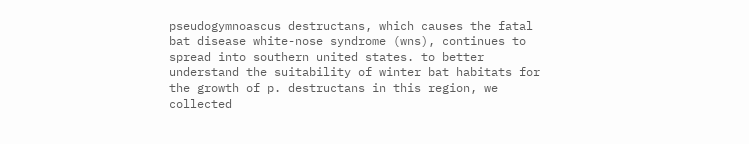pseudogymnoascus destructans, which causes the fatal bat disease white-nose syndrome (wns), continues to spread into southern united states. to better understand the suitability of winter bat habitats for the growth of p. destructans in this region, we collected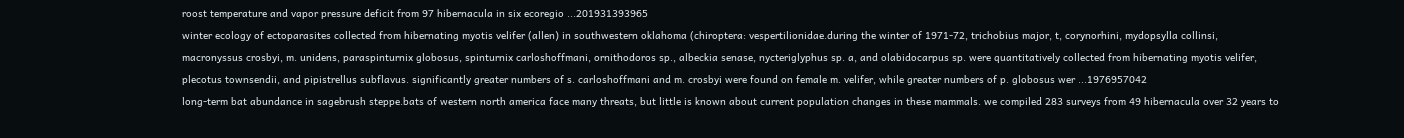roost temperature and vapor pressure deficit from 97 hibernacula in six ecoregio ...201931393965
winter ecology of ectoparasites collected from hibernating myotis velifer (allen) in southwestern oklahoma (chiroptera: vespertilionidae.during the winter of 1971-72, trichobius major, t, corynorhini, mydopsylla collinsi, macronyssus crosbyi, m. unidens, paraspinturnix globosus, spinturnix carloshoffmani, ornithodoros sp., albeckia senase, nycteriglyphus sp. a, and olabidocarpus sp. were quantitatively collected from hibernating myotis velifer, plecotus townsendii, and pipistrellus subflavus. significantly greater numbers of s. carloshoffmani and m. crosbyi were found on female m. velifer, while greater numbers of p. globosus wer ...1976957042
long-term bat abundance in sagebrush steppe.bats of western north america face many threats, but little is known about current population changes in these mammals. we compiled 283 surveys from 49 hibernacula over 32 years to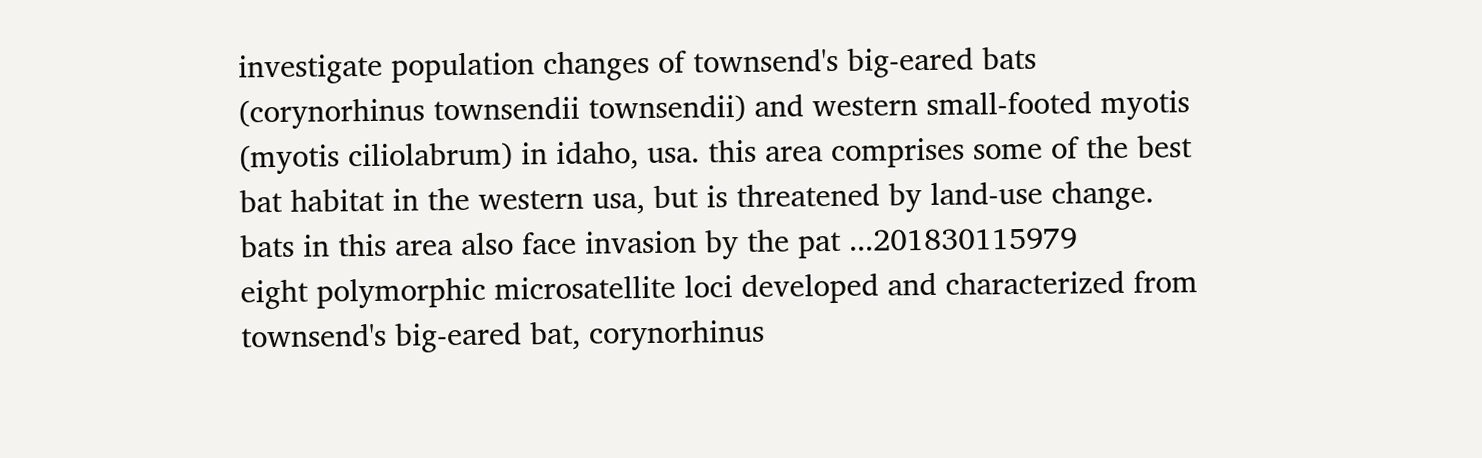investigate population changes of townsend's big-eared bats (corynorhinus townsendii townsendii) and western small-footed myotis (myotis ciliolabrum) in idaho, usa. this area comprises some of the best bat habitat in the western usa, but is threatened by land-use change. bats in this area also face invasion by the pat ...201830115979
eight polymorphic microsatellite loci developed and characterized from townsend's big-eared bat, corynorhinus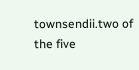townsendii.two of the five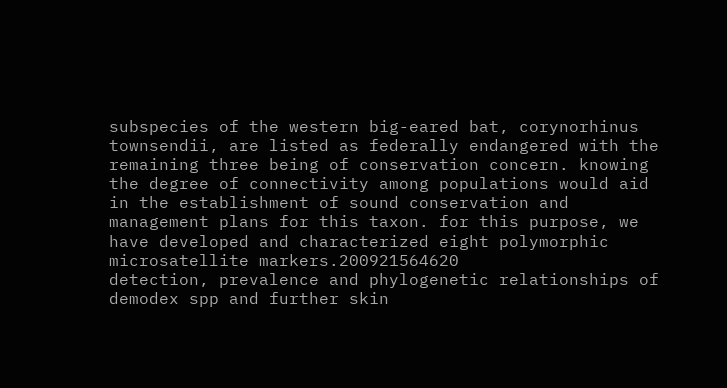subspecies of the western big-eared bat, corynorhinus townsendii, are listed as federally endangered with the remaining three being of conservation concern. knowing the degree of connectivity among populations would aid in the establishment of sound conservation and management plans for this taxon. for this purpose, we have developed and characterized eight polymorphic microsatellite markers.200921564620
detection, prevalence and phylogenetic relationships of demodex spp and further skin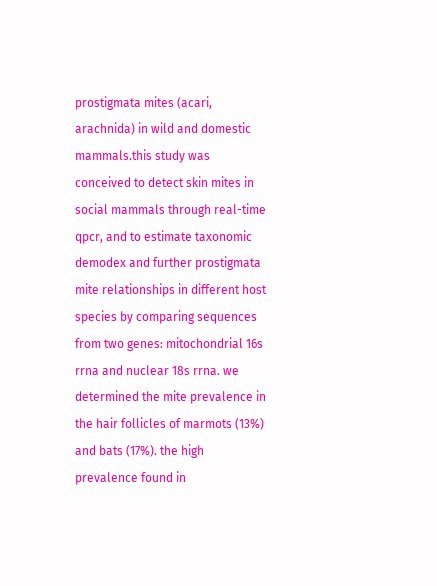prostigmata mites (acari, arachnida) in wild and domestic mammals.this study was conceived to detect skin mites in social mammals through real-time qpcr, and to estimate taxonomic demodex and further prostigmata mite relationships in different host species by comparing sequences from two genes: mitochondrial 16s rrna and nuclear 18s rrna. we determined the mite prevalence in the hair follicles of marmots (13%) and bats (17%). the high prevalence found in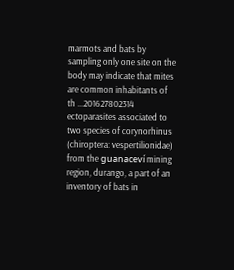marmots and bats by sampling only one site on the body may indicate that mites are common inhabitants of th ...201627802314
ectoparasites associated to two species of corynorhinus (chiroptera: vespertilionidae) from the guanaceví mining region, durango, a part of an inventory of bats in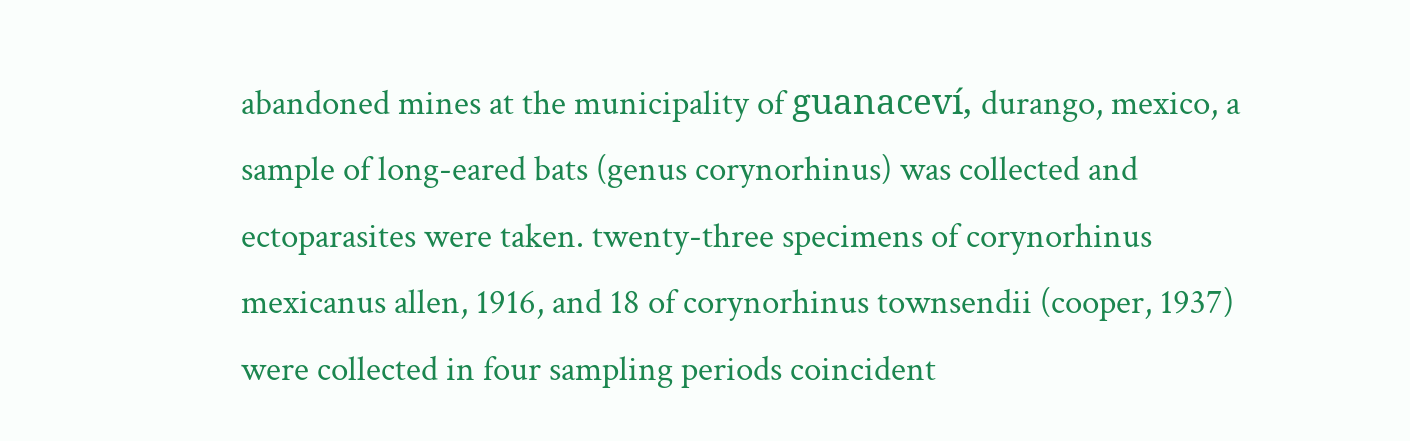abandoned mines at the municipality of guanaceví, durango, mexico, a sample of long-eared bats (genus corynorhinus) was collected and ectoparasites were taken. twenty-three specimens of corynorhinus mexicanus allen, 1916, and 18 of corynorhinus townsendii (cooper, 1937) were collected in four sampling periods coincident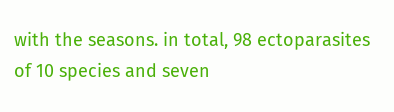with the seasons. in total, 98 ectoparasites of 10 species and seven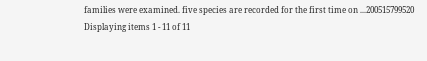families were examined. five species are recorded for the first time on ...200515799520
Displaying items 1 - 11 of 11